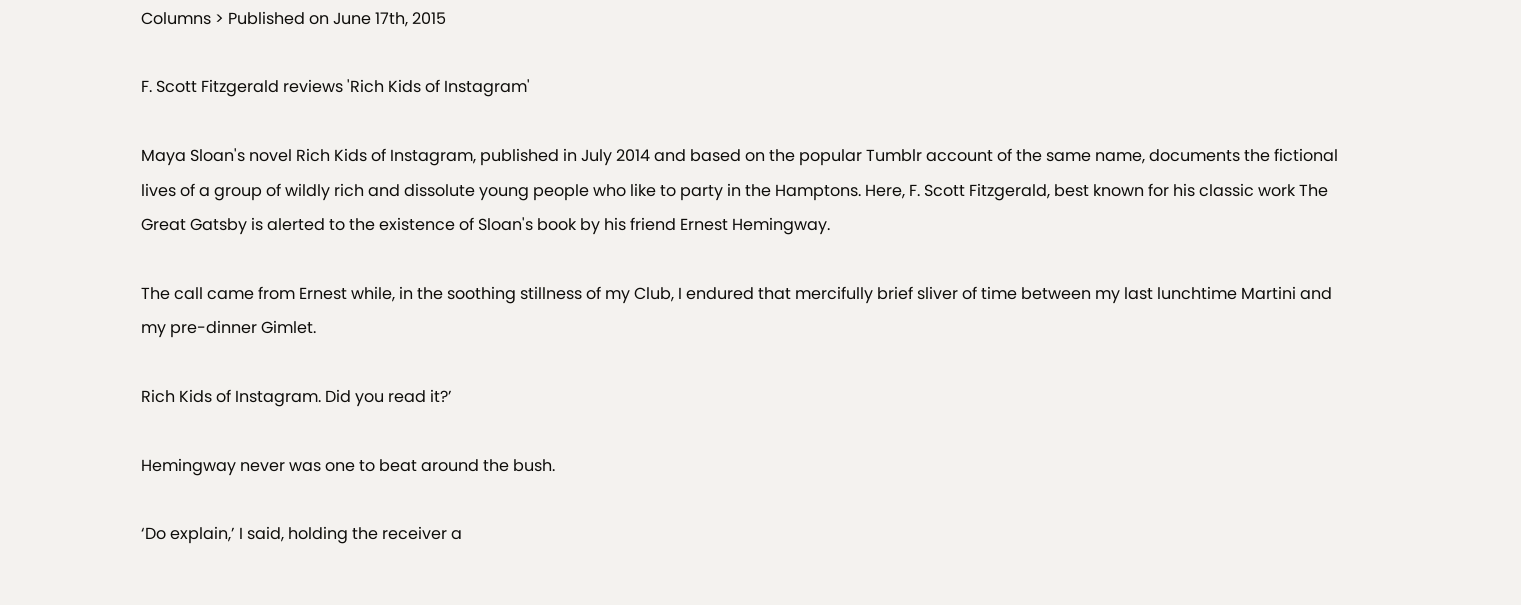Columns > Published on June 17th, 2015

F. Scott Fitzgerald reviews 'Rich Kids of Instagram'

Maya Sloan's novel Rich Kids of Instagram, published in July 2014 and based on the popular Tumblr account of the same name, documents the fictional lives of a group of wildly rich and dissolute young people who like to party in the Hamptons. Here, F. Scott Fitzgerald, best known for his classic work The Great Gatsby is alerted to the existence of Sloan's book by his friend Ernest Hemingway.

The call came from Ernest while, in the soothing stillness of my Club, I endured that mercifully brief sliver of time between my last lunchtime Martini and my pre-dinner Gimlet.

Rich Kids of Instagram. Did you read it?’

Hemingway never was one to beat around the bush.

‘Do explain,’ I said, holding the receiver a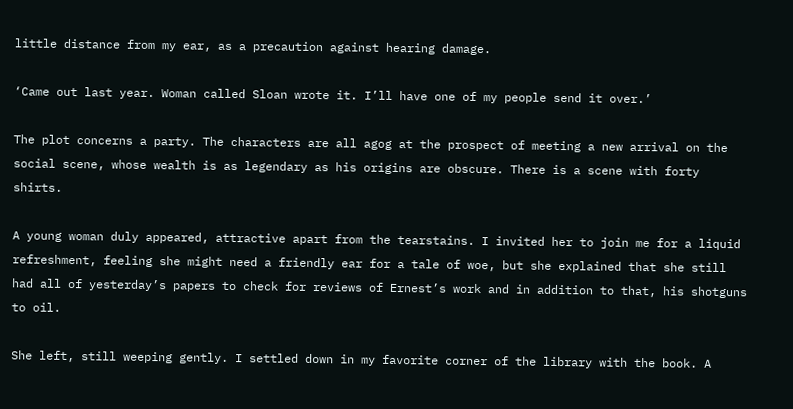little distance from my ear, as a precaution against hearing damage.

‘Came out last year. Woman called Sloan wrote it. I’ll have one of my people send it over.’

The plot concerns a party. The characters are all agog at the prospect of meeting a new arrival on the social scene, whose wealth is as legendary as his origins are obscure. There is a scene with forty shirts.

A young woman duly appeared, attractive apart from the tearstains. I invited her to join me for a liquid refreshment, feeling she might need a friendly ear for a tale of woe, but she explained that she still had all of yesterday’s papers to check for reviews of Ernest’s work and in addition to that, his shotguns to oil.

She left, still weeping gently. I settled down in my favorite corner of the library with the book. A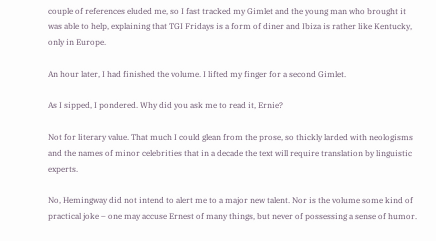couple of references eluded me, so I fast tracked my Gimlet and the young man who brought it was able to help, explaining that TGI Fridays is a form of diner and Ibiza is rather like Kentucky, only in Europe.

An hour later, I had finished the volume. I lifted my finger for a second Gimlet.

As I sipped, I pondered. Why did you ask me to read it, Ernie?

Not for literary value. That much I could glean from the prose, so thickly larded with neologisms and the names of minor celebrities that in a decade the text will require translation by linguistic experts.

No, Hemingway did not intend to alert me to a major new talent. Nor is the volume some kind of practical joke – one may accuse Ernest of many things, but never of possessing a sense of humor.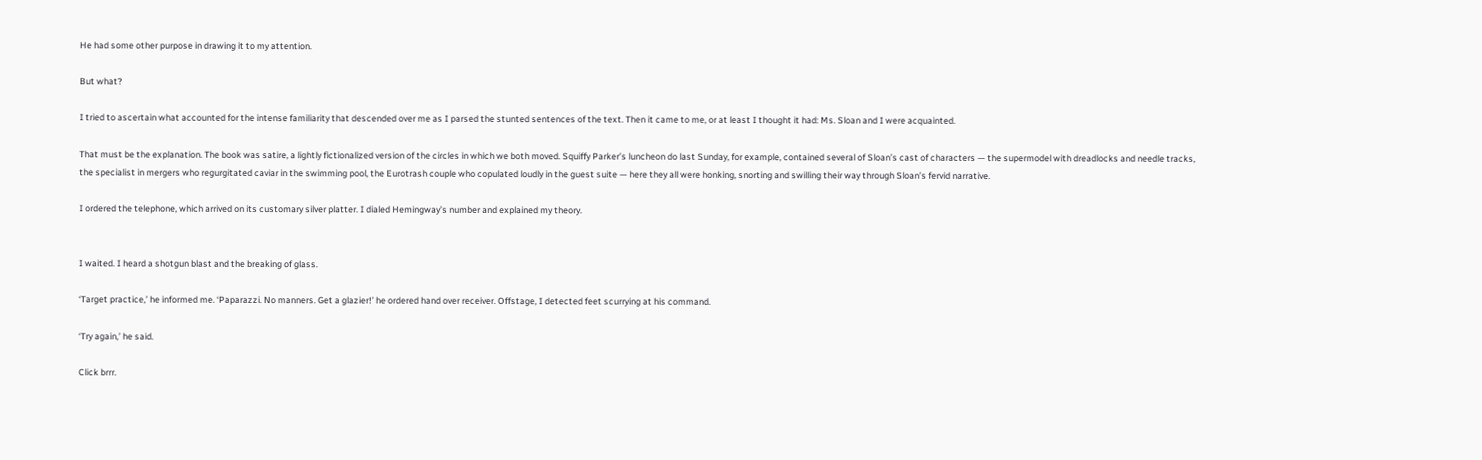He had some other purpose in drawing it to my attention.

But what?

I tried to ascertain what accounted for the intense familiarity that descended over me as I parsed the stunted sentences of the text. Then it came to me, or at least I thought it had: Ms. Sloan and I were acquainted.

That must be the explanation. The book was satire, a lightly fictionalized version of the circles in which we both moved. Squiffy Parker’s luncheon do last Sunday, for example, contained several of Sloan’s cast of characters — the supermodel with dreadlocks and needle tracks, the specialist in mergers who regurgitated caviar in the swimming pool, the Eurotrash couple who copulated loudly in the guest suite — here they all were honking, snorting and swilling their way through Sloan’s fervid narrative.

I ordered the telephone, which arrived on its customary silver platter. I dialed Hemingway’s number and explained my theory.


I waited. I heard a shotgun blast and the breaking of glass.

‘Target practice,’ he informed me. ‘Paparazzi. No manners. Get a glazier!’ he ordered hand over receiver. Offstage, I detected feet scurrying at his command.

‘Try again,’ he said.

Click brrr.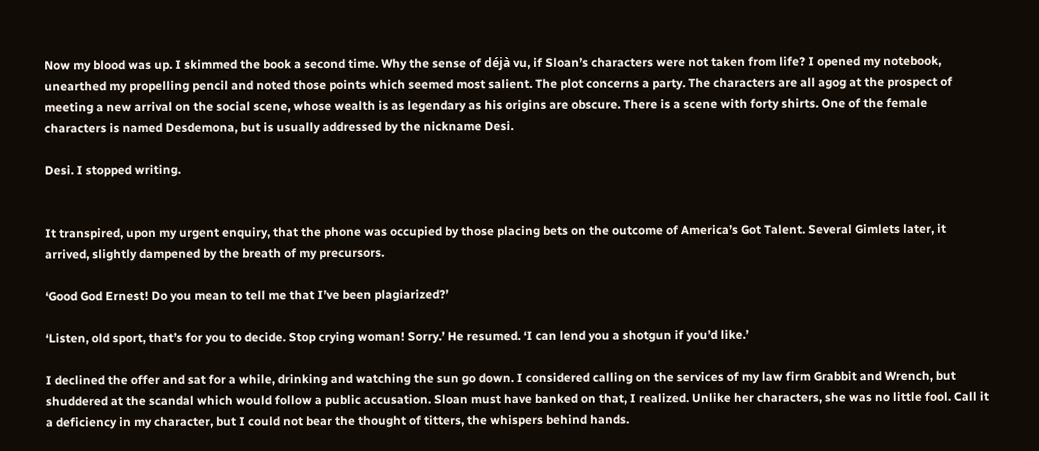Now my blood was up. I skimmed the book a second time. Why the sense of déjà vu, if Sloan’s characters were not taken from life? I opened my notebook, unearthed my propelling pencil and noted those points which seemed most salient. The plot concerns a party. The characters are all agog at the prospect of meeting a new arrival on the social scene, whose wealth is as legendary as his origins are obscure. There is a scene with forty shirts. One of the female characters is named Desdemona, but is usually addressed by the nickname Desi.

Desi. I stopped writing.


It transpired, upon my urgent enquiry, that the phone was occupied by those placing bets on the outcome of America’s Got Talent. Several Gimlets later, it arrived, slightly dampened by the breath of my precursors.

‘Good God Ernest! Do you mean to tell me that I’ve been plagiarized?’

‘Listen, old sport, that’s for you to decide. Stop crying woman! Sorry.’ He resumed. ‘I can lend you a shotgun if you’d like.’

I declined the offer and sat for a while, drinking and watching the sun go down. I considered calling on the services of my law firm Grabbit and Wrench, but shuddered at the scandal which would follow a public accusation. Sloan must have banked on that, I realized. Unlike her characters, she was no little fool. Call it a deficiency in my character, but I could not bear the thought of titters, the whispers behind hands.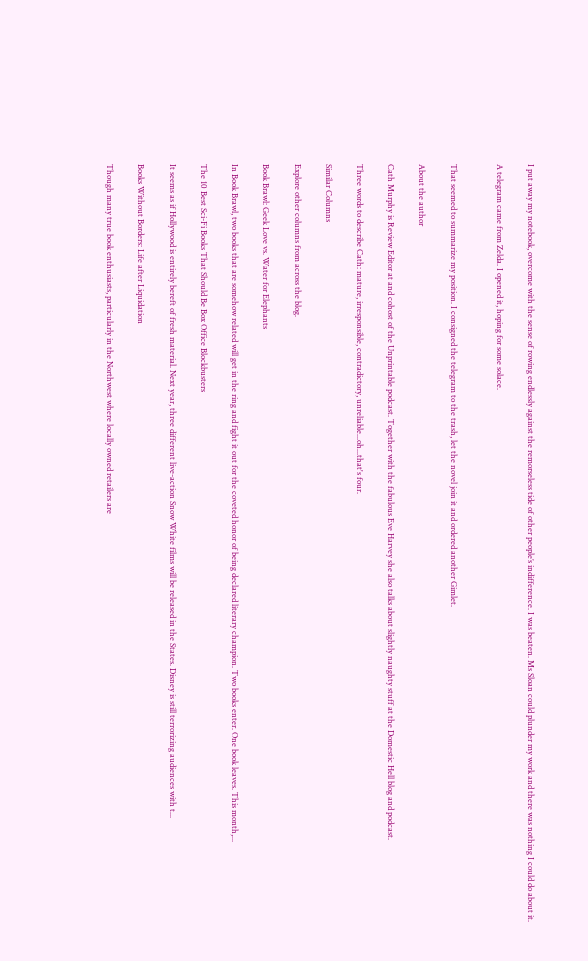I put away my notebook, overcome with the sense of rowing endlessly against the remorseless tide of other people’s indifference. I was beaten. Ms Sloan could plunder my work and there was nothing I could do about it.

A telegram came from Zelda. I opened it, hoping for some solace.


That seemed to summarize my position. I consigned the telegram to the trash, let the novel join it and ordered another Gimlet.

About the author

Cath Murphy is Review Editor at and cohost of the Unprintable podcast. Together with the fabulous Eve Harvey she also talks about slightly naughty stuff at the Domestic Hell blog and podcast.

Three words to describe Cath: mature, irresponsible, contradictory, unreliable...oh...that's four.

Similar Columns

Explore other columns from across the blog.

Book Brawl: Geek Love vs. Water for Elephants

In Book Brawl, two books that are somehow related will get in the ring and fight it out for the coveted honor of being declared literary champion. Two books enter. One book leaves. This month,...

The 10 Best Sci-Fi Books That Should Be Box Office Blockbusters

It seems as if Hollywood is entirely bereft of fresh material. Next year, three different live-action Snow White films will be released in the States. Disney is still terrorizing audiences with t...

Books Without Borders: Life after Liquidation

Though many true book enthusiasts, particularly in the Northwest where locally owned retailers are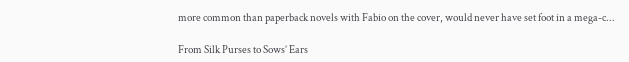more common than paperback novels with Fabio on the cover, would never have set foot in a mega-c...

From Silk Purses to Sows’ Ears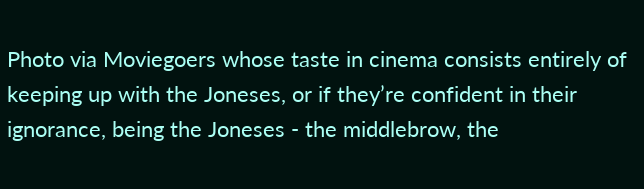Photo via Moviegoers whose taste in cinema consists entirely of keeping up with the Joneses, or if they’re confident in their ignorance, being the Joneses - the middlebrow, the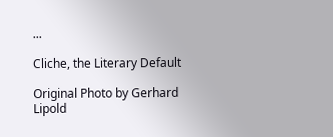...

Cliche, the Literary Default

Original Photo by Gerhard Lipold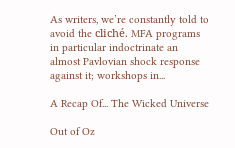As writers, we’re constantly told to avoid the cliché. MFA programs in particular indoctrinate an almost Pavlovian shock response against it; workshops in...

A Recap Of... The Wicked Universe

Out of Oz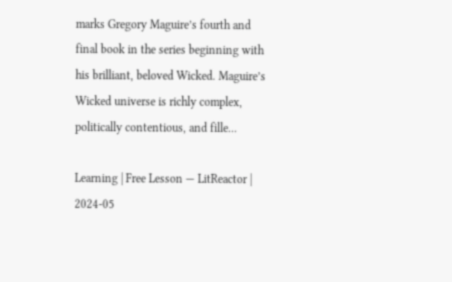marks Gregory Maguire’s fourth and final book in the series beginning with his brilliant, beloved Wicked. Maguire’s Wicked universe is richly complex, politically contentious, and fille...

Learning | Free Lesson — LitReactor | 2024-05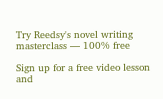Try Reedsy's novel writing masterclass — 100% free

Sign up for a free video lesson and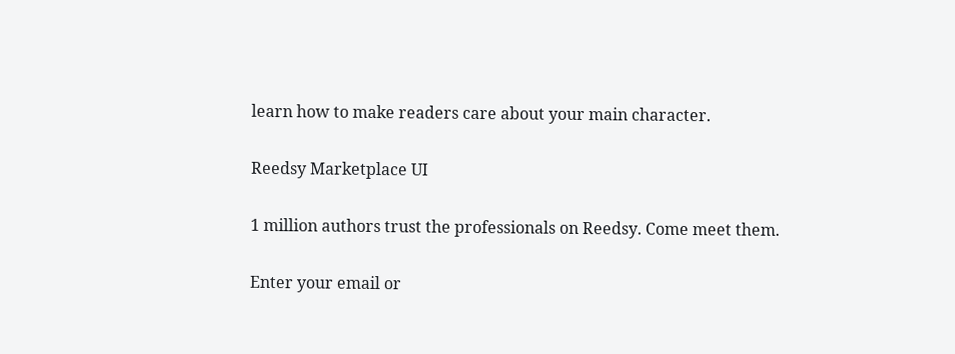learn how to make readers care about your main character.

Reedsy Marketplace UI

1 million authors trust the professionals on Reedsy. Come meet them.

Enter your email or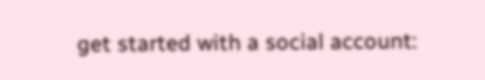get started with a social account: